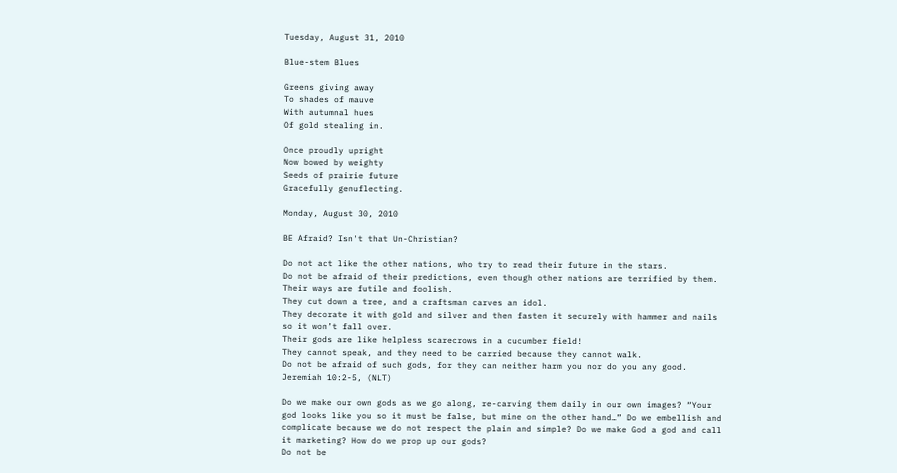Tuesday, August 31, 2010

Blue-stem Blues

Greens giving away
To shades of mauve
With autumnal hues
Of gold stealing in.

Once proudly upright
Now bowed by weighty
Seeds of prairie future
Gracefully genuflecting.

Monday, August 30, 2010

BE Afraid? Isn't that Un-Christian?

Do not act like the other nations, who try to read their future in the stars.
Do not be afraid of their predictions, even though other nations are terrified by them.
Their ways are futile and foolish.
They cut down a tree, and a craftsman carves an idol.
They decorate it with gold and silver and then fasten it securely with hammer and nails
so it won’t fall over.
Their gods are like helpless scarecrows in a cucumber field!
They cannot speak, and they need to be carried because they cannot walk.
Do not be afraid of such gods, for they can neither harm you nor do you any good.
Jeremiah 10:2-5, (NLT)

Do we make our own gods as we go along, re-carving them daily in our own images? “Your god looks like you so it must be false, but mine on the other hand…” Do we embellish and complicate because we do not respect the plain and simple? Do we make God a god and call it marketing? How do we prop up our gods?
Do not be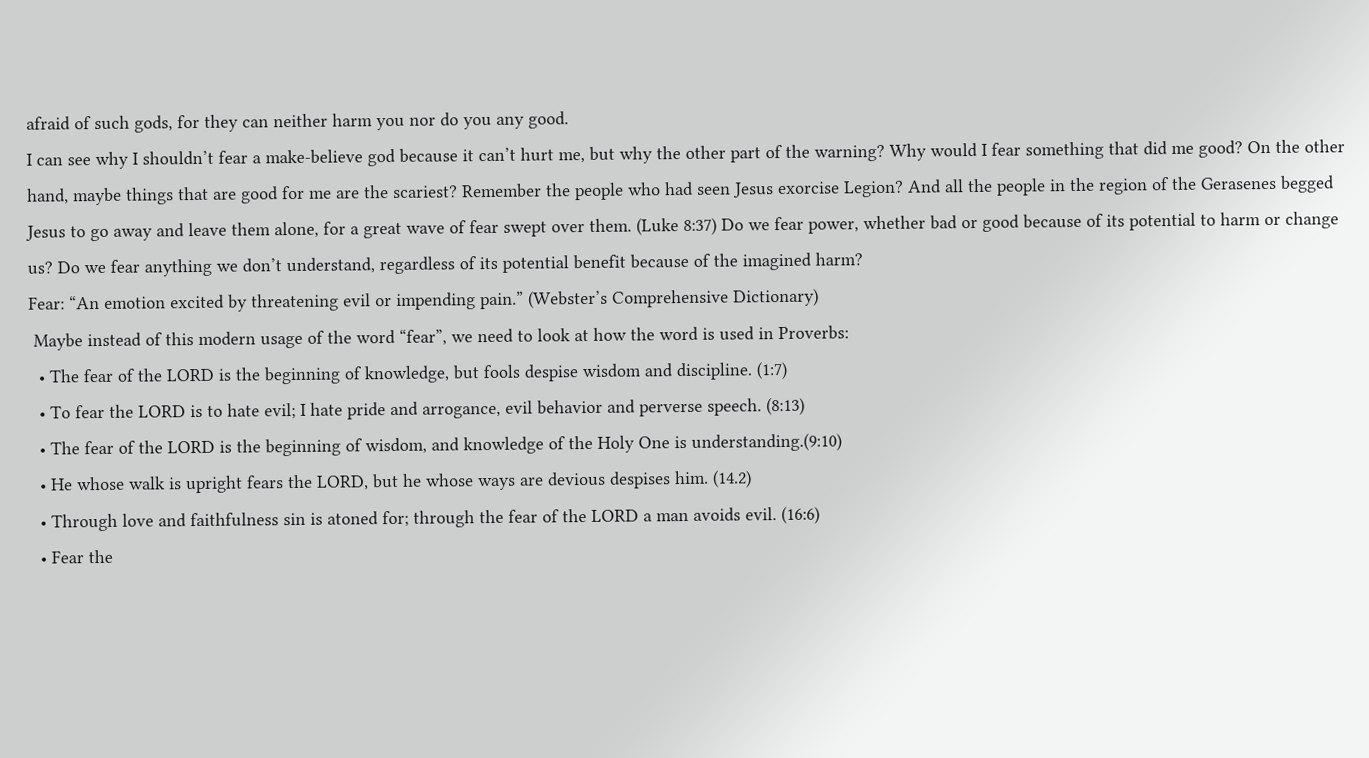afraid of such gods, for they can neither harm you nor do you any good.
I can see why I shouldn’t fear a make-believe god because it can’t hurt me, but why the other part of the warning? Why would I fear something that did me good? On the other hand, maybe things that are good for me are the scariest? Remember the people who had seen Jesus exorcise Legion? And all the people in the region of the Gerasenes begged Jesus to go away and leave them alone, for a great wave of fear swept over them. (Luke 8:37) Do we fear power, whether bad or good because of its potential to harm or change us? Do we fear anything we don’t understand, regardless of its potential benefit because of the imagined harm?
Fear: “An emotion excited by threatening evil or impending pain.” (Webster’s Comprehensive Dictionary)
 Maybe instead of this modern usage of the word “fear”, we need to look at how the word is used in Proverbs:
  • The fear of the LORD is the beginning of knowledge, but fools despise wisdom and discipline. (1:7)
  • To fear the LORD is to hate evil; I hate pride and arrogance, evil behavior and perverse speech. (8:13)
  • The fear of the LORD is the beginning of wisdom, and knowledge of the Holy One is understanding.(9:10)
  • He whose walk is upright fears the LORD, but he whose ways are devious despises him. (14.2)
  • Through love and faithfulness sin is atoned for; through the fear of the LORD a man avoids evil. (16:6)
  • Fear the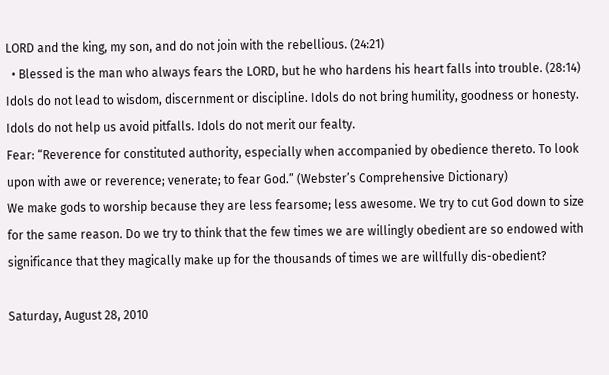LORD and the king, my son, and do not join with the rebellious. (24:21)
  • Blessed is the man who always fears the LORD, but he who hardens his heart falls into trouble. (28:14)
Idols do not lead to wisdom, discernment or discipline. Idols do not bring humility, goodness or honesty. Idols do not help us avoid pitfalls. Idols do not merit our fealty.
Fear: “Reverence for constituted authority, especially when accompanied by obedience thereto. To look upon with awe or reverence; venerate; to fear God.” (Webster’s Comprehensive Dictionary)
We make gods to worship because they are less fearsome; less awesome. We try to cut God down to size for the same reason. Do we try to think that the few times we are willingly obedient are so endowed with significance that they magically make up for the thousands of times we are willfully dis-obedient?

Saturday, August 28, 2010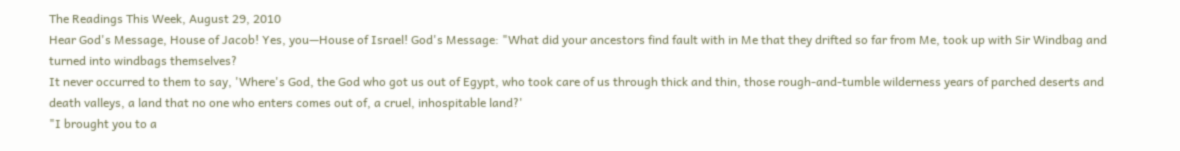The Readings This Week, August 29, 2010
Hear God's Message, House of Jacob! Yes, you—House of Israel! God's Message: "What did your ancestors find fault with in Me that they drifted so far from Me, took up with Sir Windbag and turned into windbags themselves?
It never occurred to them to say, 'Where's God, the God who got us out of Egypt, who took care of us through thick and thin, those rough-and-tumble wilderness years of parched deserts and death valleys, a land that no one who enters comes out of, a cruel, inhospitable land?'
"I brought you to a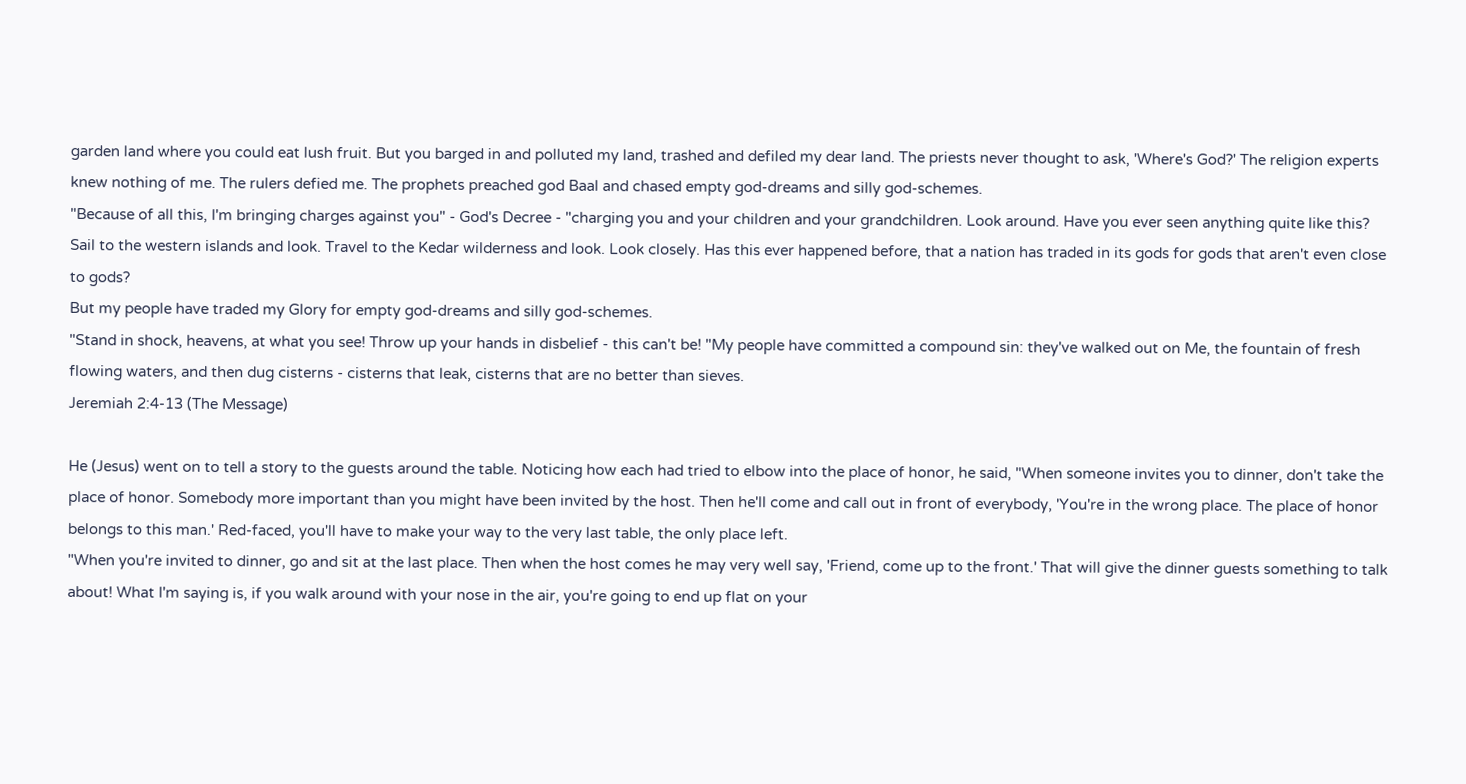garden land where you could eat lush fruit. But you barged in and polluted my land, trashed and defiled my dear land. The priests never thought to ask, 'Where's God?' The religion experts knew nothing of me. The rulers defied me. The prophets preached god Baal and chased empty god-dreams and silly god-schemes.
"Because of all this, I'm bringing charges against you" - God's Decree - "charging you and your children and your grandchildren. Look around. Have you ever seen anything quite like this? Sail to the western islands and look. Travel to the Kedar wilderness and look. Look closely. Has this ever happened before, that a nation has traded in its gods for gods that aren't even close to gods?
But my people have traded my Glory for empty god-dreams and silly god-schemes.
"Stand in shock, heavens, at what you see! Throw up your hands in disbelief - this can't be! "My people have committed a compound sin: they've walked out on Me, the fountain of fresh flowing waters, and then dug cisterns - cisterns that leak, cisterns that are no better than sieves.
Jeremiah 2:4-13 (The Message)

He (Jesus) went on to tell a story to the guests around the table. Noticing how each had tried to elbow into the place of honor, he said, "When someone invites you to dinner, don't take the place of honor. Somebody more important than you might have been invited by the host. Then he'll come and call out in front of everybody, 'You're in the wrong place. The place of honor belongs to this man.' Red-faced, you'll have to make your way to the very last table, the only place left.
"When you're invited to dinner, go and sit at the last place. Then when the host comes he may very well say, 'Friend, come up to the front.' That will give the dinner guests something to talk about! What I'm saying is, if you walk around with your nose in the air, you're going to end up flat on your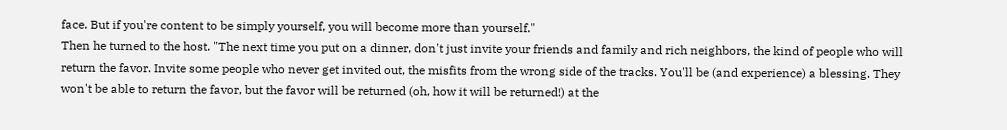face. But if you're content to be simply yourself, you will become more than yourself."
Then he turned to the host. "The next time you put on a dinner, don't just invite your friends and family and rich neighbors, the kind of people who will return the favor. Invite some people who never get invited out, the misfits from the wrong side of the tracks. You'll be (and experience) a blessing. They won't be able to return the favor, but the favor will be returned (oh, how it will be returned!) at the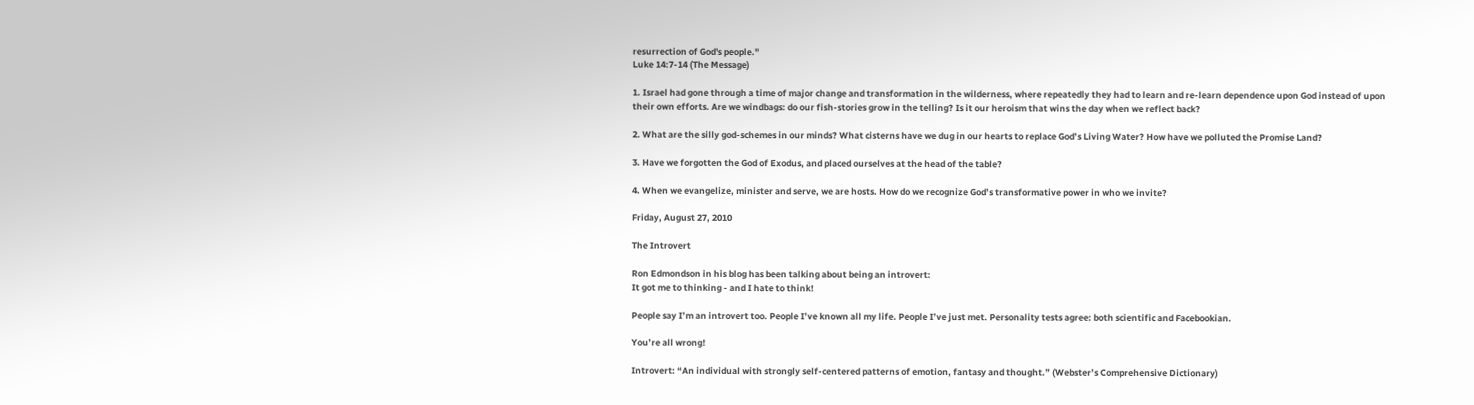resurrection of God's people."
Luke 14:7-14 (The Message)

1. Israel had gone through a time of major change and transformation in the wilderness, where repeatedly they had to learn and re-learn dependence upon God instead of upon their own efforts. Are we windbags: do our fish-stories grow in the telling? Is it our heroism that wins the day when we reflect back?

2. What are the silly god-schemes in our minds? What cisterns have we dug in our hearts to replace God’s Living Water? How have we polluted the Promise Land?

3. Have we forgotten the God of Exodus, and placed ourselves at the head of the table?

4. When we evangelize, minister and serve, we are hosts. How do we recognize God’s transformative power in who we invite?

Friday, August 27, 2010

The Introvert

Ron Edmondson in his blog has been talking about being an introvert:
It got me to thinking - and I hate to think!

People say I’m an introvert too. People I’ve known all my life. People I’ve just met. Personality tests agree: both scientific and Facebookian.

You’re all wrong!

Introvert: “An individual with strongly self-centered patterns of emotion, fantasy and thought.” (Webster’s Comprehensive Dictionary)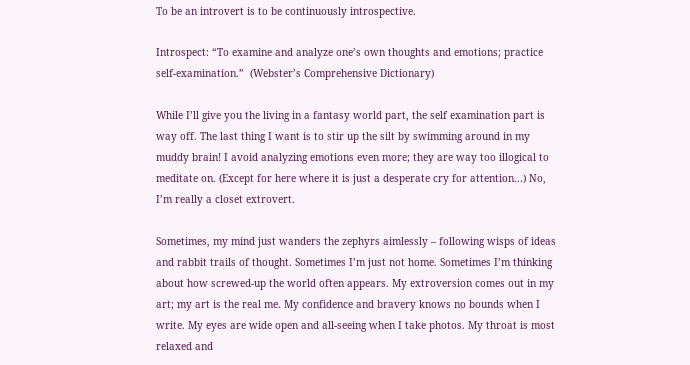To be an introvert is to be continuously introspective.

Introspect: “To examine and analyze one’s own thoughts and emotions; practice self-examination.”  (Webster’s Comprehensive Dictionary)

While I’ll give you the living in a fantasy world part, the self examination part is way off. The last thing I want is to stir up the silt by swimming around in my muddy brain! I avoid analyzing emotions even more; they are way too illogical to meditate on. (Except for here where it is just a desperate cry for attention...) No, I’m really a closet extrovert.

Sometimes, my mind just wanders the zephyrs aimlessly – following wisps of ideas and rabbit trails of thought. Sometimes I’m just not home. Sometimes I’m thinking about how screwed-up the world often appears. My extroversion comes out in my art; my art is the real me. My confidence and bravery knows no bounds when I write. My eyes are wide open and all-seeing when I take photos. My throat is most relaxed and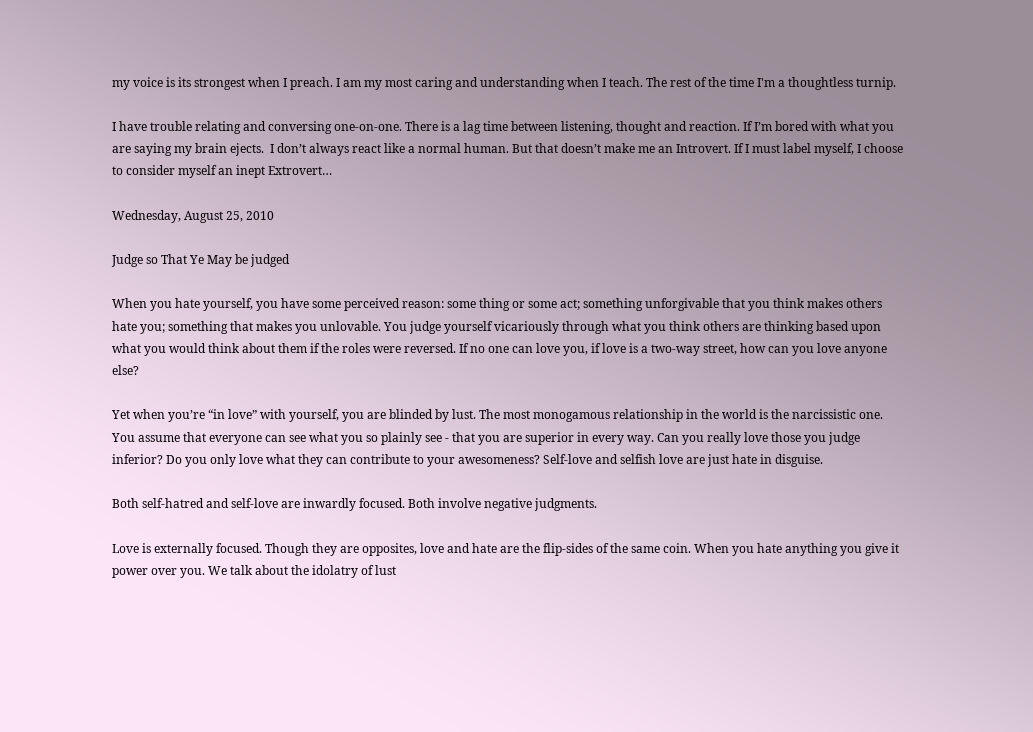my voice is its strongest when I preach. I am my most caring and understanding when I teach. The rest of the time I'm a thoughtless turnip.

I have trouble relating and conversing one-on-one. There is a lag time between listening, thought and reaction. If I’m bored with what you are saying my brain ejects.  I don’t always react like a normal human. But that doesn’t make me an Introvert. If I must label myself, I choose to consider myself an inept Extrovert…

Wednesday, August 25, 2010

Judge so That Ye May be judged

When you hate yourself, you have some perceived reason: some thing or some act; something unforgivable that you think makes others hate you; something that makes you unlovable. You judge yourself vicariously through what you think others are thinking based upon what you would think about them if the roles were reversed. If no one can love you, if love is a two-way street, how can you love anyone else?

Yet when you’re “in love” with yourself, you are blinded by lust. The most monogamous relationship in the world is the narcissistic one. You assume that everyone can see what you so plainly see - that you are superior in every way. Can you really love those you judge inferior? Do you only love what they can contribute to your awesomeness? Self-love and selfish love are just hate in disguise.

Both self-hatred and self-love are inwardly focused. Both involve negative judgments.

Love is externally focused. Though they are opposites, love and hate are the flip-sides of the same coin. When you hate anything you give it power over you. We talk about the idolatry of lust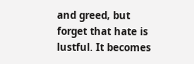and greed, but forget that hate is lustful. It becomes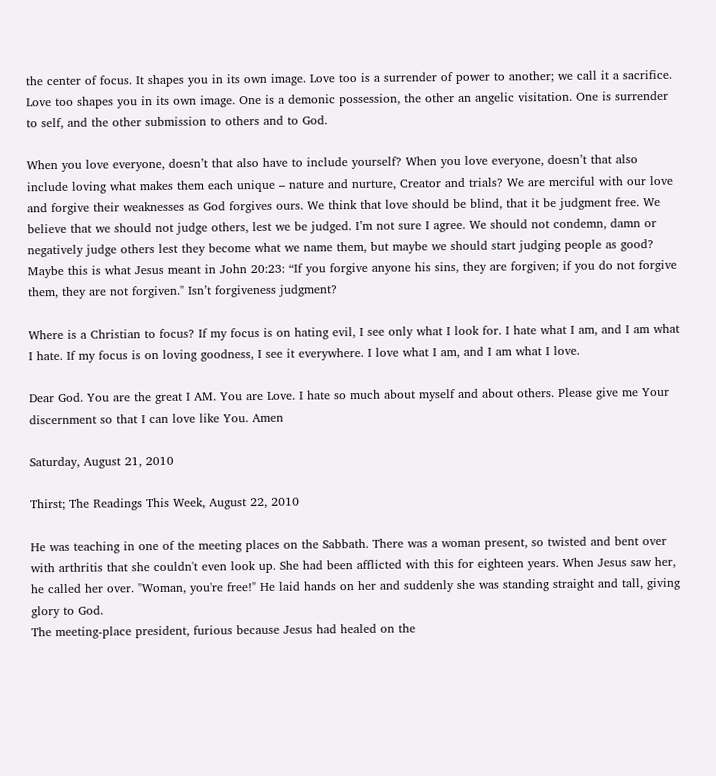the center of focus. It shapes you in its own image. Love too is a surrender of power to another; we call it a sacrifice. Love too shapes you in its own image. One is a demonic possession, the other an angelic visitation. One is surrender to self, and the other submission to others and to God.

When you love everyone, doesn’t that also have to include yourself? When you love everyone, doesn’t that also include loving what makes them each unique – nature and nurture, Creator and trials? We are merciful with our love and forgive their weaknesses as God forgives ours. We think that love should be blind, that it be judgment free. We believe that we should not judge others, lest we be judged. I’m not sure I agree. We should not condemn, damn or negatively judge others lest they become what we name them, but maybe we should start judging people as good? Maybe this is what Jesus meant in John 20:23: “If you forgive anyone his sins, they are forgiven; if you do not forgive them, they are not forgiven." Isn’t forgiveness judgment?

Where is a Christian to focus? If my focus is on hating evil, I see only what I look for. I hate what I am, and I am what I hate. If my focus is on loving goodness, I see it everywhere. I love what I am, and I am what I love.

Dear God. You are the great I AM. You are Love. I hate so much about myself and about others. Please give me Your discernment so that I can love like You. Amen

Saturday, August 21, 2010

Thirst; The Readings This Week, August 22, 2010

He was teaching in one of the meeting places on the Sabbath. There was a woman present, so twisted and bent over with arthritis that she couldn't even look up. She had been afflicted with this for eighteen years. When Jesus saw her, he called her over. "Woman, you're free!" He laid hands on her and suddenly she was standing straight and tall, giving glory to God.
The meeting-place president, furious because Jesus had healed on the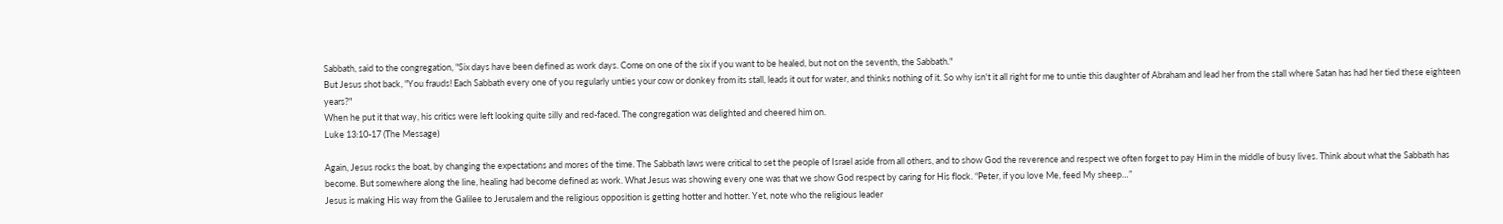Sabbath, said to the congregation, "Six days have been defined as work days. Come on one of the six if you want to be healed, but not on the seventh, the Sabbath."
But Jesus shot back, "You frauds! Each Sabbath every one of you regularly unties your cow or donkey from its stall, leads it out for water, and thinks nothing of it. So why isn't it all right for me to untie this daughter of Abraham and lead her from the stall where Satan has had her tied these eighteen years?"
When he put it that way, his critics were left looking quite silly and red-faced. The congregation was delighted and cheered him on.
Luke 13:10-17 (The Message)

Again, Jesus rocks the boat, by changing the expectations and mores of the time. The Sabbath laws were critical to set the people of Israel aside from all others, and to show God the reverence and respect we often forget to pay Him in the middle of busy lives. Think about what the Sabbath has become. But somewhere along the line, healing had become defined as work. What Jesus was showing every one was that we show God respect by caring for His flock. “Peter, if you love Me, feed My sheep…”
Jesus is making His way from the Galilee to Jerusalem and the religious opposition is getting hotter and hotter. Yet, note who the religious leader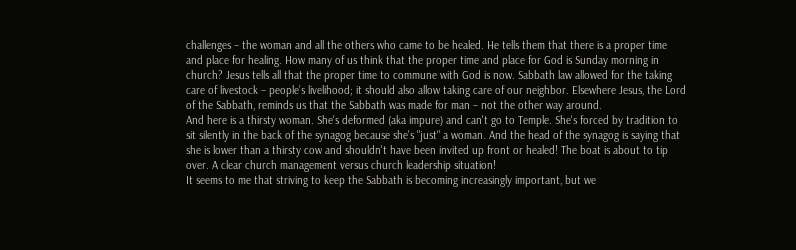challenges – the woman and all the others who came to be healed. He tells them that there is a proper time and place for healing. How many of us think that the proper time and place for God is Sunday morning in church? Jesus tells all that the proper time to commune with God is now. Sabbath law allowed for the taking care of livestock – people’s livelihood; it should also allow taking care of our neighbor. Elsewhere Jesus, the Lord of the Sabbath, reminds us that the Sabbath was made for man – not the other way around.
And here is a thirsty woman. She's deformed (aka impure) and can't go to Temple. She's forced by tradition to sit silently in the back of the synagog because she's "just" a woman. And the head of the synagog is saying that she is lower than a thirsty cow and shouldn't have been invited up front or healed! The boat is about to tip over. A clear church management versus church leadership situation!
It seems to me that striving to keep the Sabbath is becoming increasingly important, but we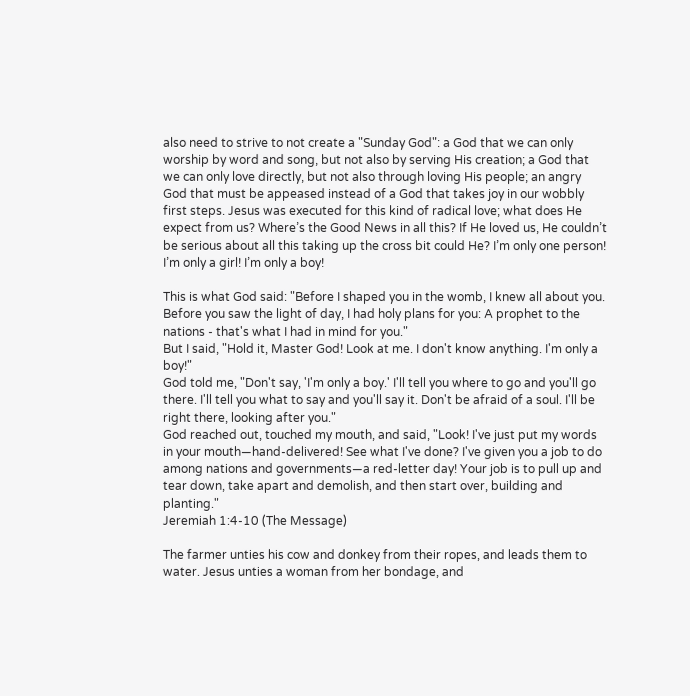also need to strive to not create a "Sunday God": a God that we can only worship by word and song, but not also by serving His creation; a God that we can only love directly, but not also through loving His people; an angry God that must be appeased instead of a God that takes joy in our wobbly first steps. Jesus was executed for this kind of radical love; what does He expect from us? Where’s the Good News in all this? If He loved us, He couldn’t be serious about all this taking up the cross bit could He? I’m only one person! I’m only a girl! I’m only a boy!

This is what God said: "Before I shaped you in the womb, I knew all about you. Before you saw the light of day, I had holy plans for you: A prophet to the nations - that's what I had in mind for you."
But I said, "Hold it, Master God! Look at me. I don't know anything. I'm only a boy!"
God told me, "Don't say, 'I'm only a boy.' I'll tell you where to go and you'll go there. I'll tell you what to say and you'll say it. Don't be afraid of a soul. I'll be right there, looking after you."
God reached out, touched my mouth, and said, "Look! I've just put my words in your mouth—hand-delivered! See what I've done? I've given you a job to do among nations and governments—a red-letter day! Your job is to pull up and tear down, take apart and demolish, and then start over, building and planting."
Jeremiah 1:4-10 (The Message)

The farmer unties his cow and donkey from their ropes, and leads them to water. Jesus unties a woman from her bondage, and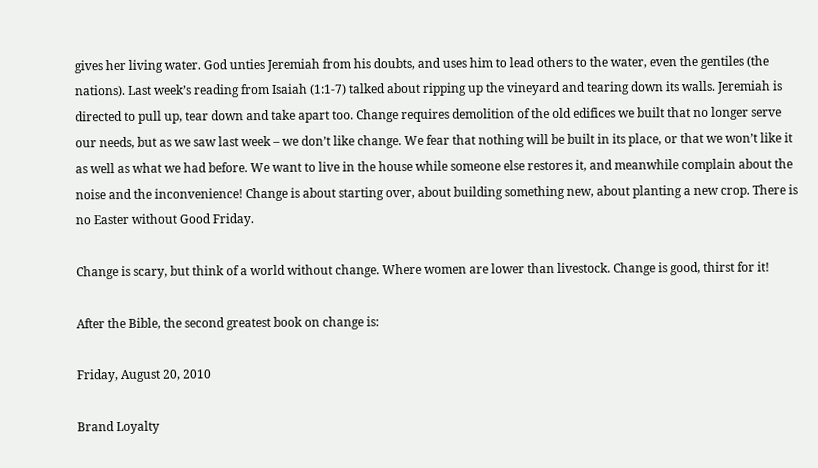gives her living water. God unties Jeremiah from his doubts, and uses him to lead others to the water, even the gentiles (the nations). Last week’s reading from Isaiah (1:1-7) talked about ripping up the vineyard and tearing down its walls. Jeremiah is directed to pull up, tear down and take apart too. Change requires demolition of the old edifices we built that no longer serve our needs, but as we saw last week – we don’t like change. We fear that nothing will be built in its place, or that we won’t like it as well as what we had before. We want to live in the house while someone else restores it, and meanwhile complain about the noise and the inconvenience! Change is about starting over, about building something new, about planting a new crop. There is no Easter without Good Friday.

Change is scary, but think of a world without change. Where women are lower than livestock. Change is good, thirst for it!

After the Bible, the second greatest book on change is:

Friday, August 20, 2010

Brand Loyalty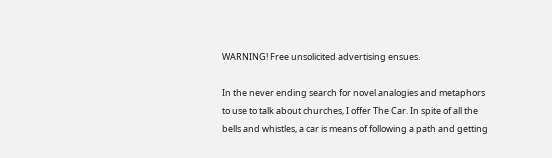WARNING! Free unsolicited advertising ensues.

In the never ending search for novel analogies and metaphors to use to talk about churches, I offer The Car. In spite of all the bells and whistles, a car is means of following a path and getting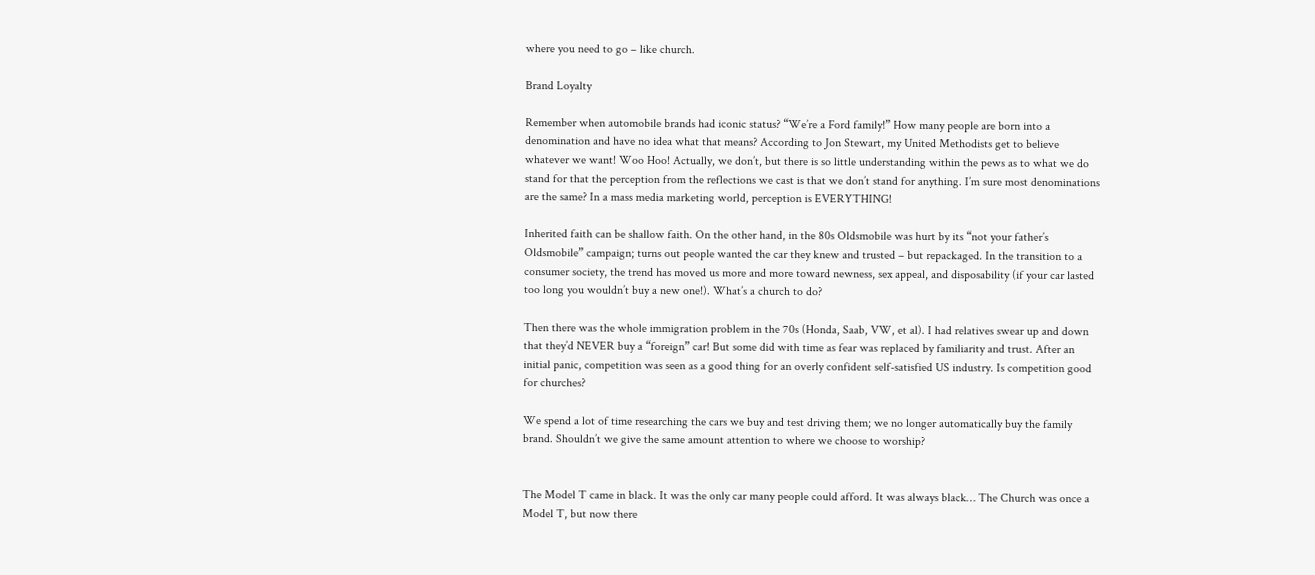where you need to go – like church.

Brand Loyalty

Remember when automobile brands had iconic status? “We’re a Ford family!” How many people are born into a denomination and have no idea what that means? According to Jon Stewart, my United Methodists get to believe whatever we want! Woo Hoo! Actually, we don’t, but there is so little understanding within the pews as to what we do stand for that the perception from the reflections we cast is that we don’t stand for anything. I’m sure most denominations are the same? In a mass media marketing world, perception is EVERYTHING!

Inherited faith can be shallow faith. On the other hand, in the 80s Oldsmobile was hurt by its “not your father’s Oldsmobile” campaign; turns out people wanted the car they knew and trusted – but repackaged. In the transition to a consumer society, the trend has moved us more and more toward newness, sex appeal, and disposability (if your car lasted too long you wouldn’t buy a new one!). What’s a church to do?

Then there was the whole immigration problem in the 70s (Honda, Saab, VW, et al). I had relatives swear up and down that they’d NEVER buy a “foreign” car! But some did with time as fear was replaced by familiarity and trust. After an initial panic, competition was seen as a good thing for an overly confident self-satisfied US industry. Is competition good for churches?

We spend a lot of time researching the cars we buy and test driving them; we no longer automatically buy the family brand. Shouldn’t we give the same amount attention to where we choose to worship?


The Model T came in black. It was the only car many people could afford. It was always black… The Church was once a Model T, but now there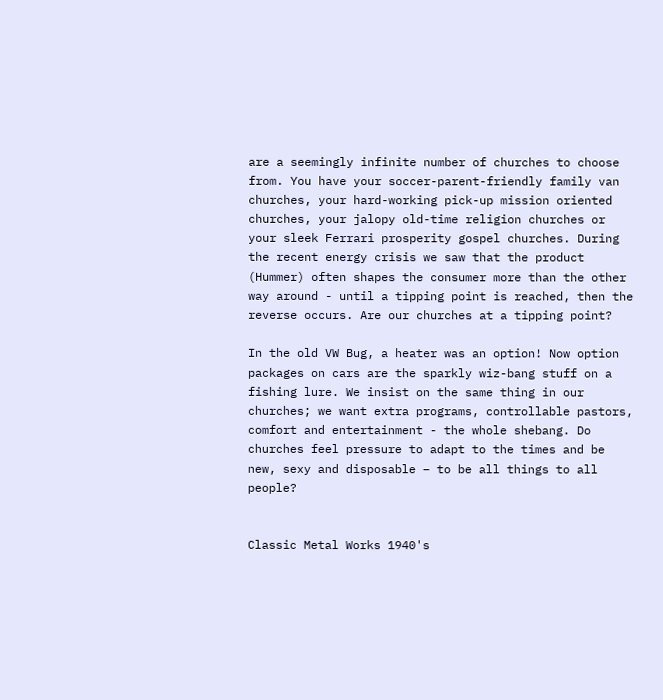are a seemingly infinite number of churches to choose from. You have your soccer-parent-friendly family van churches, your hard-working pick-up mission oriented churches, your jalopy old-time religion churches or your sleek Ferrari prosperity gospel churches. During the recent energy crisis we saw that the product (Hummer) often shapes the consumer more than the other way around - until a tipping point is reached, then the reverse occurs. Are our churches at a tipping point?

In the old VW Bug, a heater was an option! Now option packages on cars are the sparkly wiz-bang stuff on a fishing lure. We insist on the same thing in our churches; we want extra programs, controllable pastors, comfort and entertainment - the whole shebang. Do churches feel pressure to adapt to the times and be new, sexy and disposable – to be all things to all people?


Classic Metal Works 1940's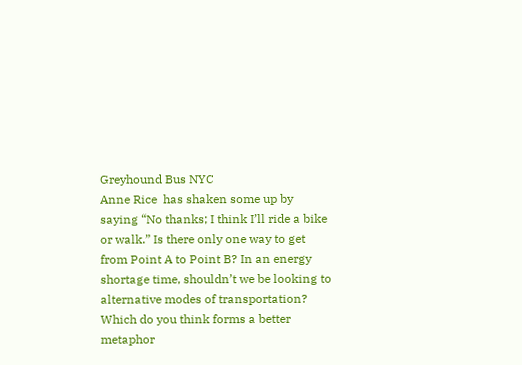Greyhound Bus NYC
Anne Rice  has shaken some up by saying “No thanks; I think I’ll ride a bike or walk.” Is there only one way to get from Point A to Point B? In an energy shortage time, shouldn’t we be looking to alternative modes of transportation? Which do you think forms a better metaphor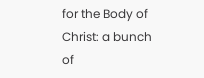for the Body of Christ: a bunch of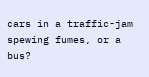cars in a traffic-jam spewing fumes, or a bus?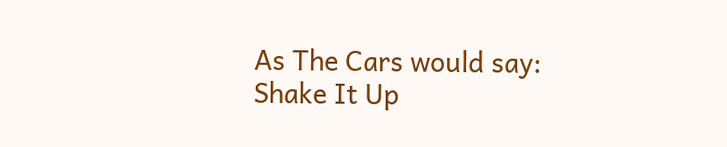As The Cars would say:
Shake It Up